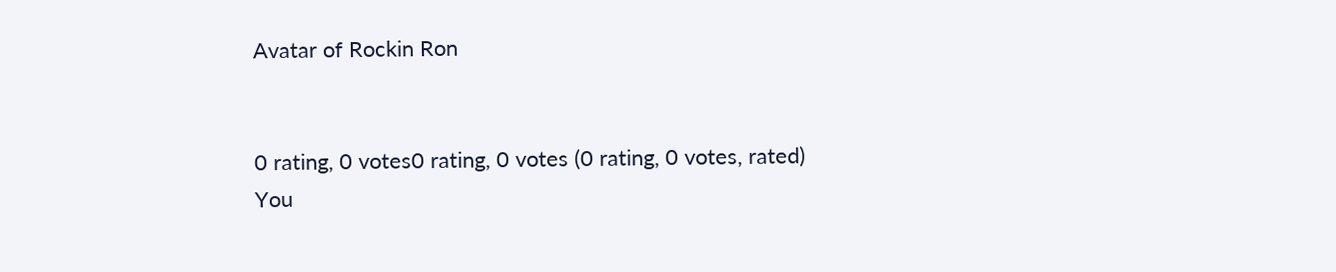Avatar of Rockin Ron


0 rating, 0 votes0 rating, 0 votes (0 rating, 0 votes, rated)
You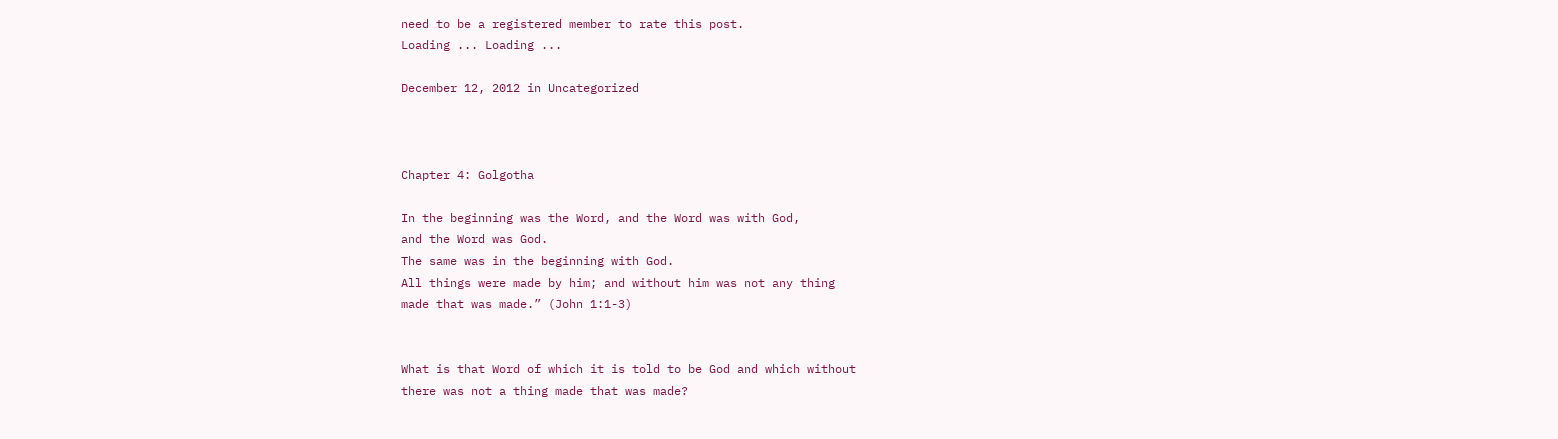need to be a registered member to rate this post.
Loading ... Loading ...

December 12, 2012 in Uncategorized



Chapter 4: Golgotha

In the beginning was the Word, and the Word was with God,
and the Word was God.
The same was in the beginning with God.
All things were made by him; and without him was not any thing
made that was made.” (John 1:1-3)


What is that Word of which it is told to be God and which without
there was not a thing made that was made?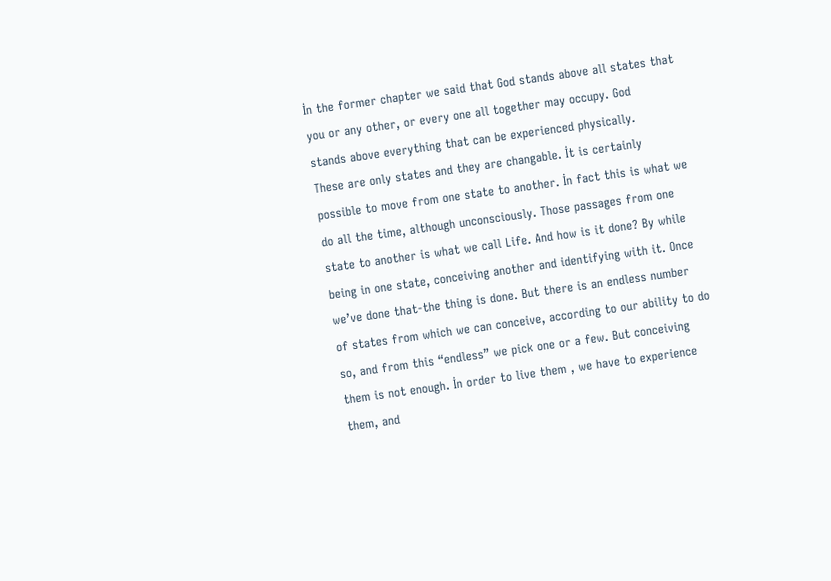İn the former chapter we said that God stands above all states that
you or any other, or every one all together may occupy. God
stands above everything that can be experienced physically.
These are only states and they are changable. İt is certainly
possible to move from one state to another. İn fact this is what we
do all the time, although unconsciously. Those passages from one
state to another is what we call Life. And how is it done? By while
being in one state, conceiving another and identifying with it. Once
we’ve done that-the thing is done. But there is an endless number
of states from which we can conceive, according to our ability to do
so, and from this “endless” we pick one or a few. But conceiving
them is not enough. İn order to live them , we have to experience
them, and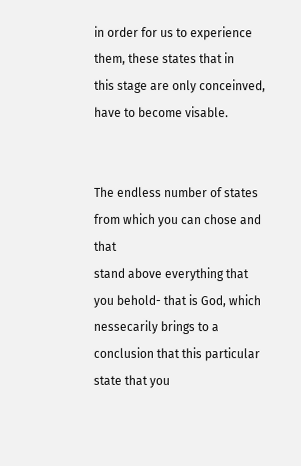in order for us to experience them, these states that in
this stage are only conceinved, have to become visable.


The endless number of states from which you can chose and that
stand above everything that you behold- that is God, which
nessecarily brings to a conclusion that this particular state that you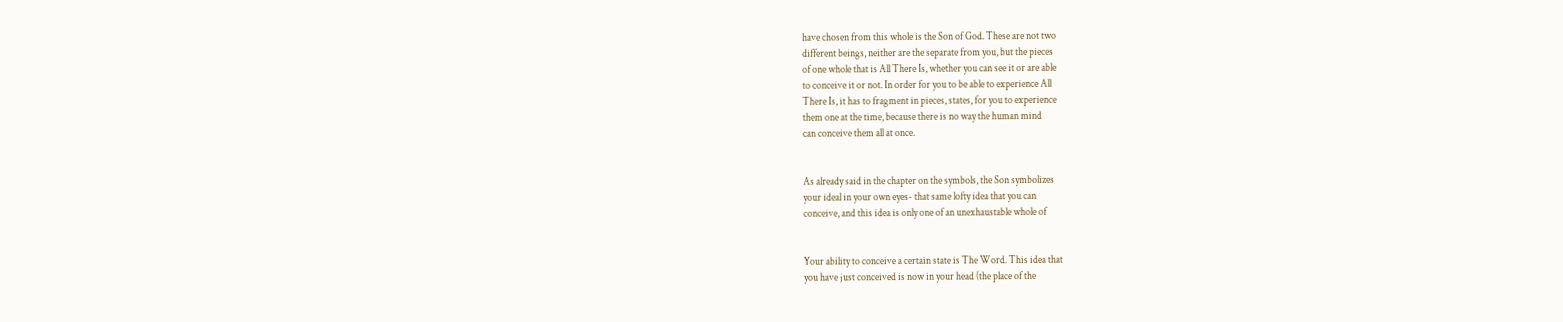have chosen from this whole is the Son of God. These are not two
different beings, neither are the separate from you, but the pieces
of one whole that is All There Is, whether you can see it or are able
to conceive it or not. In order for you to be able to experience All
There Is, it has to fragment in pieces, states, for you to experience
them one at the time, because there is no way the human mind
can conceive them all at once.


As already said in the chapter on the symbols, the Son symbolizes
your ideal in your own eyes- that same lofty idea that you can
conceive, and this idea is only one of an unexhaustable whole of


Your ability to conceive a certain state is The Word. This idea that
you have just conceived is now in your head (the place of the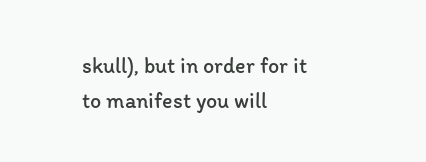skull), but in order for it to manifest you will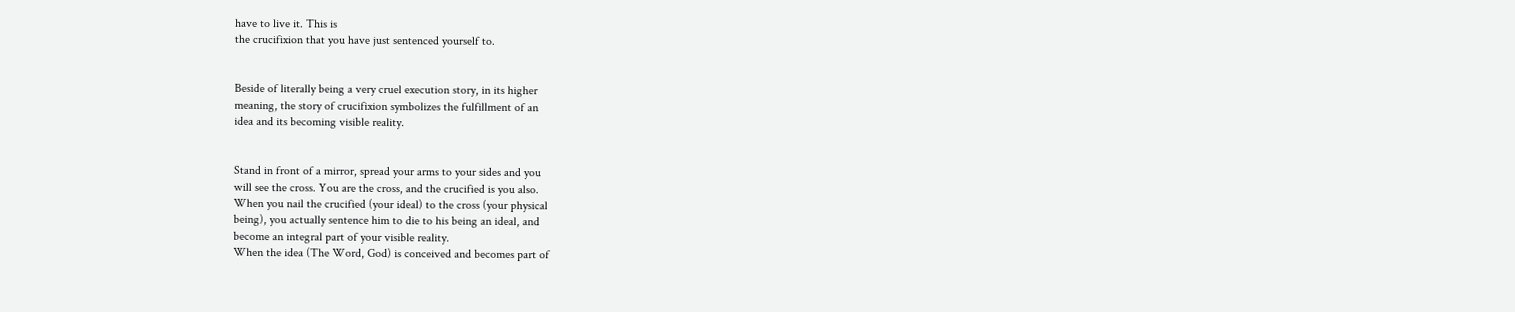have to live it. This is
the crucifixion that you have just sentenced yourself to.


Beside of literally being a very cruel execution story, in its higher
meaning, the story of crucifixion symbolizes the fulfillment of an
idea and its becoming visible reality.


Stand in front of a mirror, spread your arms to your sides and you
will see the cross. You are the cross, and the crucified is you also.
When you nail the crucified (your ideal) to the cross (your physical
being), you actually sentence him to die to his being an ideal, and
become an integral part of your visible reality.
When the idea (The Word, God) is conceived and becomes part of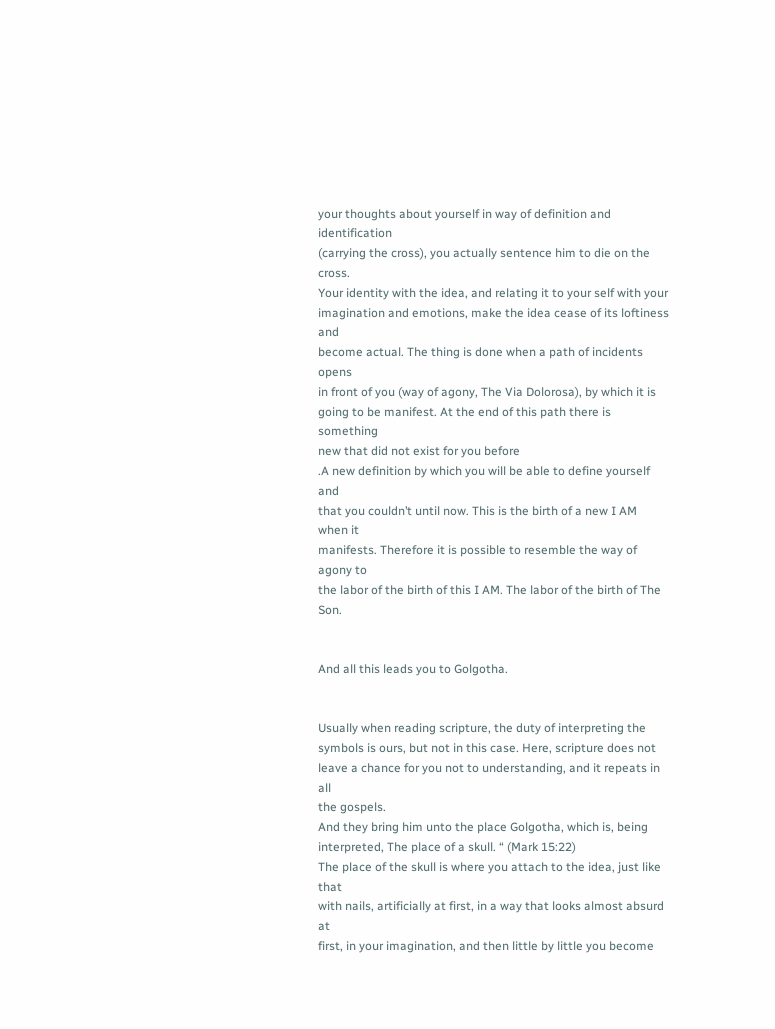your thoughts about yourself in way of definition and identification
(carrying the cross), you actually sentence him to die on the cross.
Your identity with the idea, and relating it to your self with your
imagination and emotions, make the idea cease of its loftiness and
become actual. The thing is done when a path of incidents opens
in front of you (way of agony, The Via Dolorosa), by which it is
going to be manifest. At the end of this path there is something
new that did not exist for you before
.A new definition by which you will be able to define yourself and
that you couldn’t until now. This is the birth of a new I AM when it
manifests. Therefore it is possible to resemble the way of agony to
the labor of the birth of this I AM. The labor of the birth of The Son.


And all this leads you to Golgotha.


Usually when reading scripture, the duty of interpreting the
symbols is ours, but not in this case. Here, scripture does not
leave a chance for you not to understanding, and it repeats in all
the gospels.
And they bring him unto the place Golgotha, which is, being
interpreted, The place of a skull. “ (Mark 15:22)
The place of the skull is where you attach to the idea, just like that
with nails, artificially at first, in a way that looks almost absurd at
first, in your imagination, and then little by little you become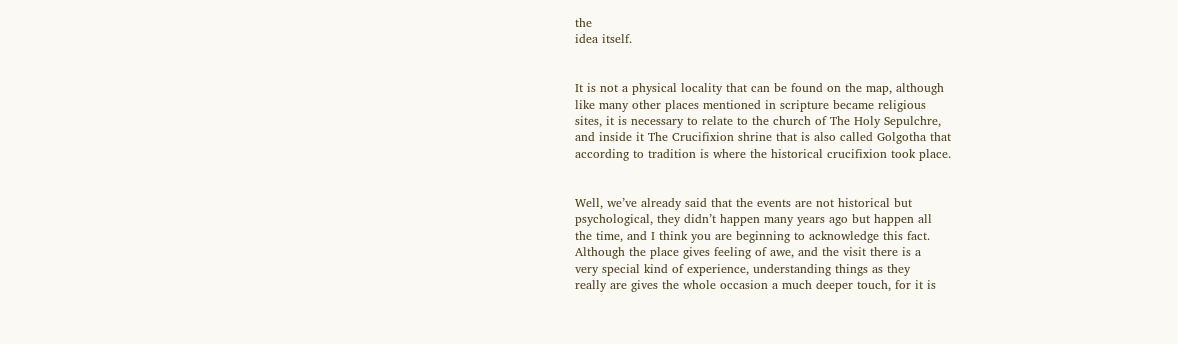the
idea itself.


It is not a physical locality that can be found on the map, although
like many other places mentioned in scripture became religious
sites, it is necessary to relate to the church of The Holy Sepulchre,
and inside it The Crucifixion shrine that is also called Golgotha that
according to tradition is where the historical crucifixion took place.


Well, we’ve already said that the events are not historical but
psychological, they didn’t happen many years ago but happen all
the time, and I think you are beginning to acknowledge this fact.
Although the place gives feeling of awe, and the visit there is a
very special kind of experience, understanding things as they
really are gives the whole occasion a much deeper touch, for it is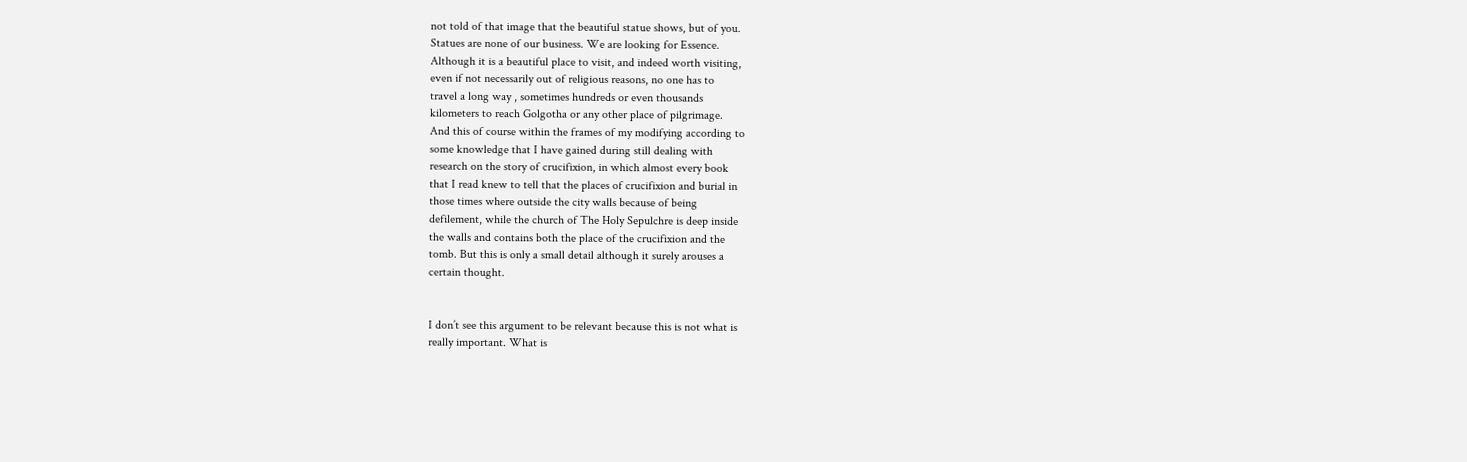not told of that image that the beautiful statue shows, but of you.
Statues are none of our business. We are looking for Essence.
Although it is a beautiful place to visit, and indeed worth visiting,
even if not necessarily out of religious reasons, no one has to
travel a long way , sometimes hundreds or even thousands
kilometers to reach Golgotha or any other place of pilgrimage.
And this of course within the frames of my modifying according to
some knowledge that I have gained during still dealing with
research on the story of crucifixion, in which almost every book
that I read knew to tell that the places of crucifixion and burial in
those times where outside the city walls because of being
defilement, while the church of The Holy Sepulchre is deep inside
the walls and contains both the place of the crucifixion and the
tomb. But this is only a small detail although it surely arouses a
certain thought.


I don’t see this argument to be relevant because this is not what is
really important. What is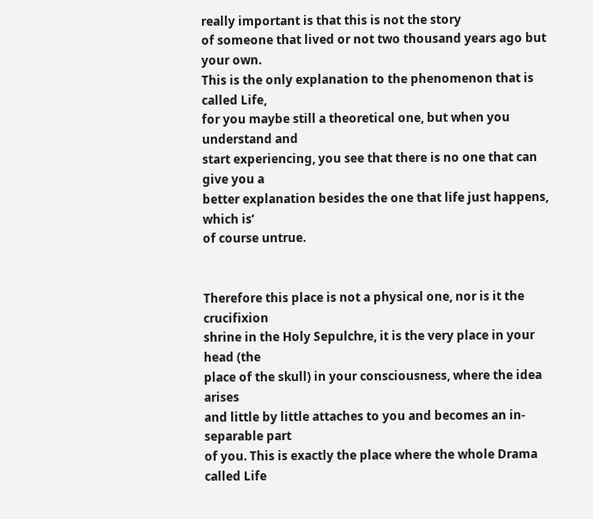really important is that this is not the story
of someone that lived or not two thousand years ago but your own.
This is the only explanation to the phenomenon that is called Life,
for you maybe still a theoretical one, but when you understand and
start experiencing, you see that there is no one that can give you a
better explanation besides the one that life just happens, which is’
of course untrue.


Therefore this place is not a physical one, nor is it the crucifixion
shrine in the Holy Sepulchre, it is the very place in your head (the
place of the skull) in your consciousness, where the idea arises
and little by little attaches to you and becomes an in-separable part
of you. This is exactly the place where the whole Drama called Life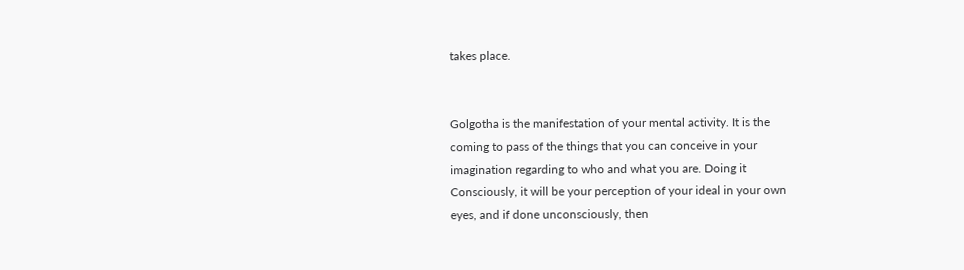takes place.


Golgotha is the manifestation of your mental activity. It is the
coming to pass of the things that you can conceive in your
imagination regarding to who and what you are. Doing it
Consciously, it will be your perception of your ideal in your own
eyes, and if done unconsciously, then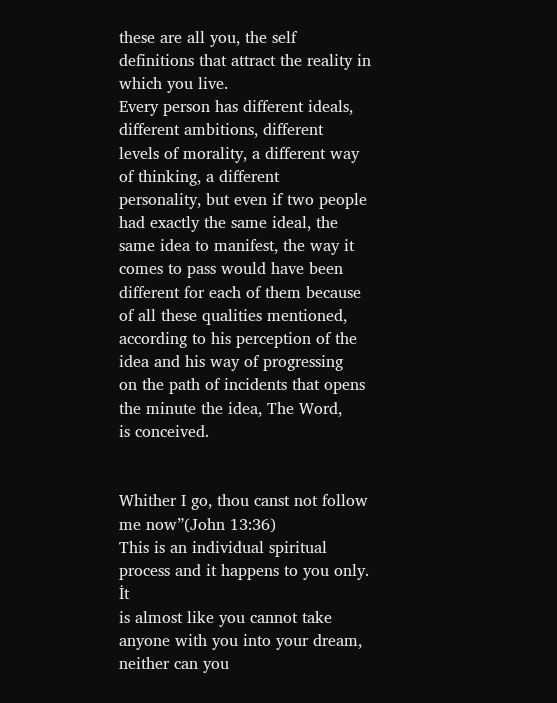these are all you, the self
definitions that attract the reality in which you live.
Every person has different ideals, different ambitions, different
levels of morality, a different way of thinking, a different
personality, but even if two people had exactly the same ideal, the
same idea to manifest, the way it comes to pass would have been
different for each of them because of all these qualities mentioned,
according to his perception of the idea and his way of progressing
on the path of incidents that opens the minute the idea, The Word,
is conceived.


Whither I go, thou canst not follow me now”(John 13:36)
This is an individual spiritual process and it happens to you only. İt
is almost like you cannot take anyone with you into your dream,
neither can you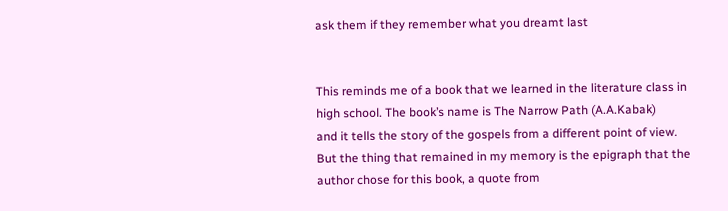ask them if they remember what you dreamt last


This reminds me of a book that we learned in the literature class in
high school. The book’s name is The Narrow Path (A.A.Kabak)
and it tells the story of the gospels from a different point of view.
But the thing that remained in my memory is the epigraph that the
author chose for this book, a quote from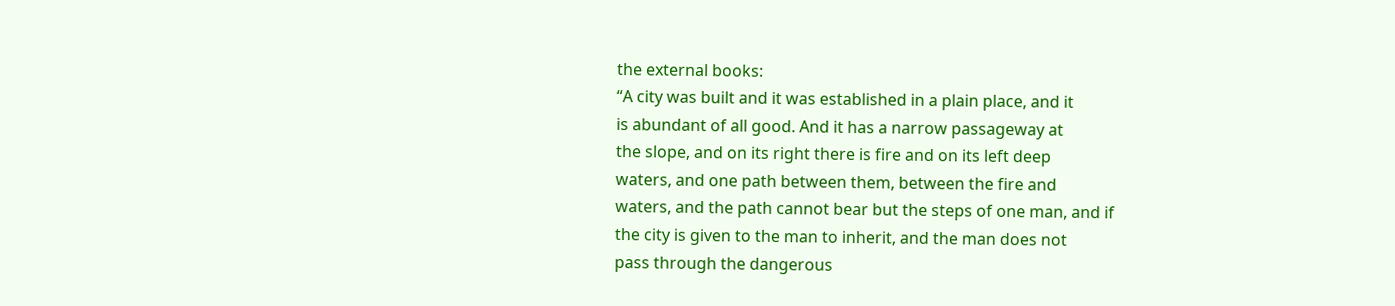the external books:
“A city was built and it was established in a plain place, and it
is abundant of all good. And it has a narrow passageway at
the slope, and on its right there is fire and on its left deep
waters, and one path between them, between the fire and
waters, and the path cannot bear but the steps of one man, and if
the city is given to the man to inherit, and the man does not
pass through the dangerous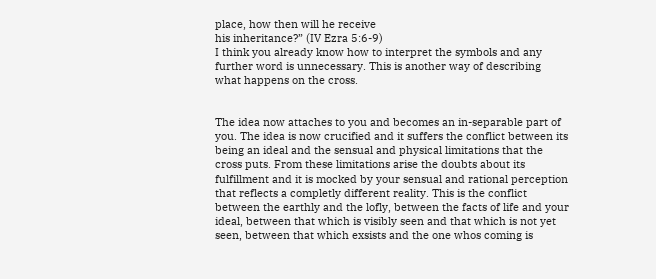place, how then will he receive
his inheritance?” (IV Ezra 5:6-9)
I think you already know how to interpret the symbols and any
further word is unnecessary. This is another way of describing
what happens on the cross.


The idea now attaches to you and becomes an in-separable part of
you. The idea is now crucified and it suffers the conflict between its
being an ideal and the sensual and physical limitations that the
cross puts. From these limitations arise the doubts about its
fulfillment and it is mocked by your sensual and rational perception
that reflects a completly different reality. This is the conflict
between the earthly and the lofly, between the facts of life and your
ideal, between that which is visibly seen and that which is not yet
seen, between that which exsists and the one whos coming is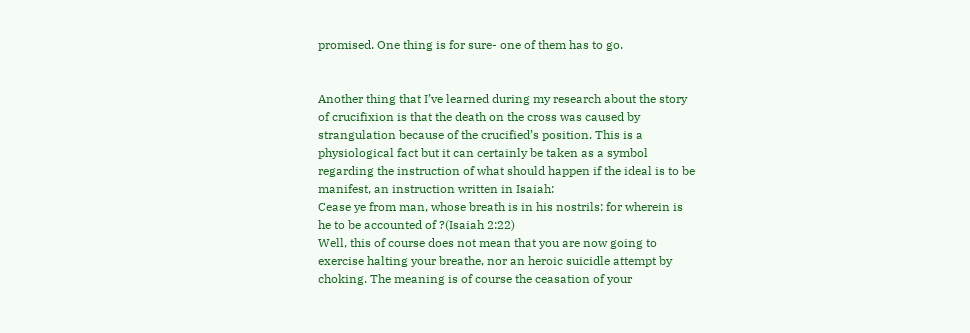promised. One thing is for sure- one of them has to go.


Another thing that I’ve learned during my research about the story
of crucifixion is that the death on the cross was caused by
strangulation because of the crucified’s position. This is a
physiological fact but it can certainly be taken as a symbol
regarding the instruction of what should happen if the ideal is to be
manifest, an instruction written in Isaiah:
Cease ye from man, whose breath is in his nostrils: for wherein is
he to be accounted of ?(Isaiah 2:22)
Well, this of course does not mean that you are now going to
exercise halting your breathe, nor an heroic suicidle attempt by
choking. The meaning is of course the ceasation of your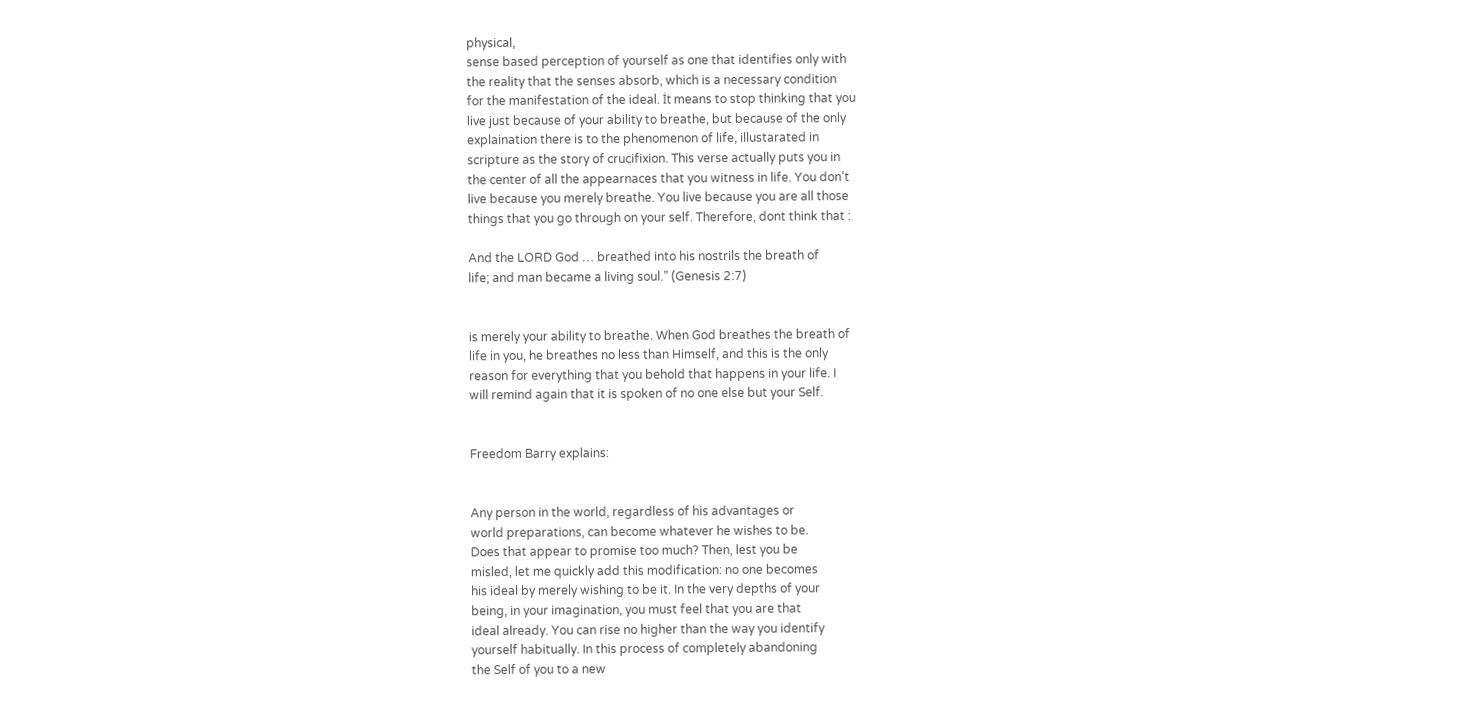physical,
sense based perception of yourself as one that identifies only with
the reality that the senses absorb, which is a necessary condition
for the manifestation of the ideal. İt means to stop thinking that you
live just because of your ability to breathe, but because of the only
explaination there is to the phenomenon of life, illustarated in
scripture as the story of crucifixion. This verse actually puts you in
the center of all the appearnaces that you witness in life. You don’t
live because you merely breathe. You live because you are all those
things that you go through on your self. Therefore, dont think that :

And the LORD God … breathed into his nostrils the breath of
life; and man became a living soul.” (Genesis 2:7)


is merely your ability to breathe. When God breathes the breath of
life in you, he breathes no less than Himself, and this is the only
reason for everything that you behold that happens in your life. I
will remind again that it is spoken of no one else but your Self.


Freedom Barry explains:


Any person in the world, regardless of his advantages or
world preparations, can become whatever he wishes to be.
Does that appear to promise too much? Then, lest you be
misled, let me quickly add this modification: no one becomes
his ideal by merely wishing to be it. In the very depths of your
being, in your imagination, you must feel that you are that
ideal already. You can rise no higher than the way you identify
yourself habitually. In this process of completely abandoning
the Self of you to a new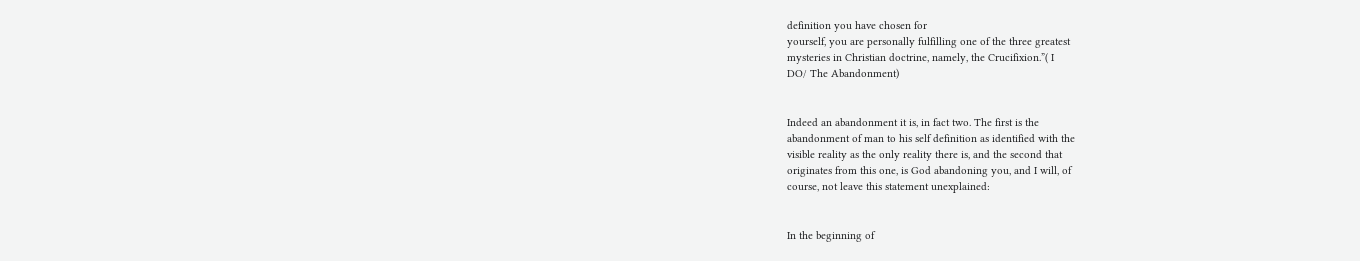definition you have chosen for
yourself, you are personally fulfilling one of the three greatest
mysteries in Christian doctrine, namely, the Crucifixion.”( I
DO/ The Abandonment)


Indeed an abandonment it is, in fact two. The first is the
abandonment of man to his self definition as identified with the
visible reality as the only reality there is, and the second that
originates from this one, is God abandoning you, and I will, of
course, not leave this statement unexplained:


In the beginning of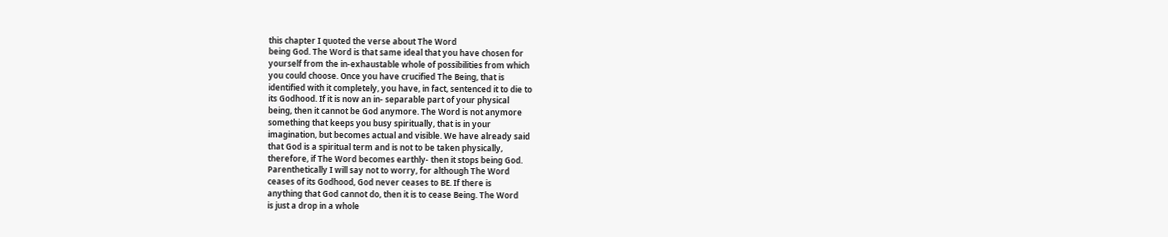this chapter I quoted the verse about The Word
being God. The Word is that same ideal that you have chosen for
yourself from the in-exhaustable whole of possibilities from which
you could choose. Once you have crucified The Being, that is
identified with it completely, you have, in fact, sentenced it to die to
its Godhood. If it is now an in- separable part of your physical
being, then it cannot be God anymore. The Word is not anymore
something that keeps you busy spiritually, that is in your
imagination, but becomes actual and visible. We have already said
that God is a spiritual term and is not to be taken physically,
therefore, if The Word becomes earthly- then it stops being God.
Parenthetically I will say not to worry, for although The Word
ceases of its Godhood, God never ceases to BE. If there is
anything that God cannot do, then it is to cease Being. The Word
is just a drop in a whole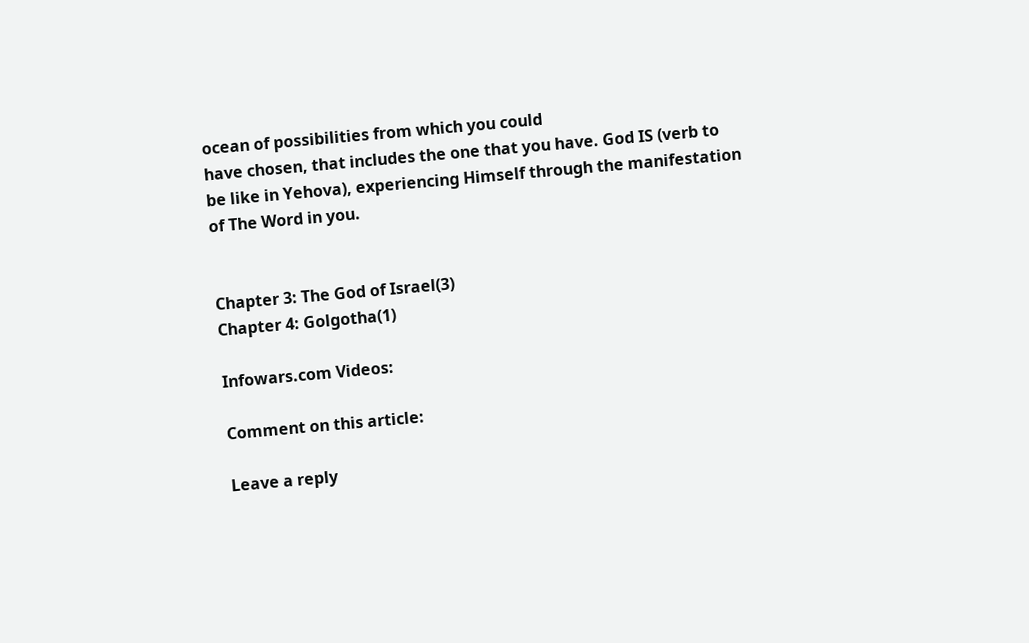ocean of possibilities from which you could
have chosen, that includes the one that you have. God IS (verb to
be like in Yehova), experiencing Himself through the manifestation
of The Word in you.


Chapter 3: The God of Israel(3)
Chapter 4: Golgotha(1)

Infowars.com Videos:

Comment on this article:

Leave a reply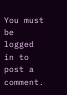You must be logged in to post a comment.